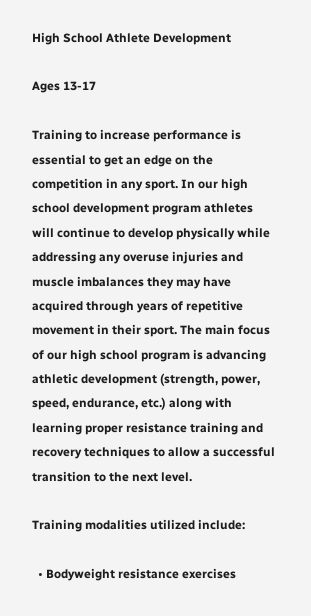High School Athlete Development

Ages 13-17

Training to increase performance is essential to get an edge on the competition in any sport. In our high school development program athletes will continue to develop physically while addressing any overuse injuries and muscle imbalances they may have acquired through years of repetitive movement in their sport. The main focus of our high school program is advancing athletic development (strength, power, speed, endurance, etc.) along with learning proper resistance training and recovery techniques to allow a successful transition to the next level.

Training modalities utilized include:

  • Bodyweight resistance exercises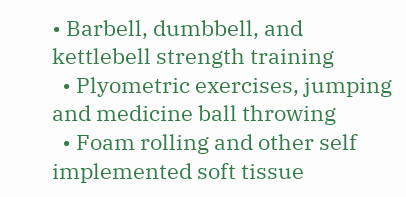• Barbell, dumbbell, and kettlebell strength training
  • Plyometric exercises, jumping and medicine ball throwing
  • Foam rolling and other self implemented soft tissue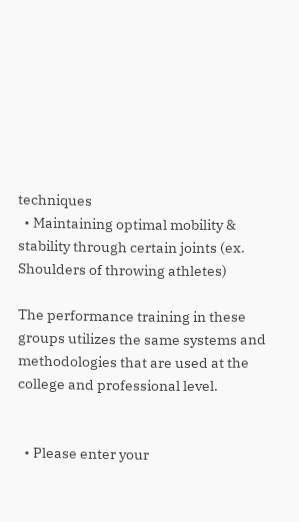techniques
  • Maintaining optimal mobility & stability through certain joints (ex. Shoulders of throwing athletes)

The performance training in these groups utilizes the same systems and methodologies that are used at the college and professional level.


  • Please enter your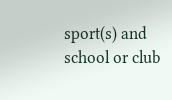sport(s) and school or club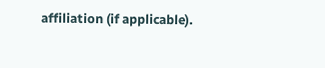affiliation (if applicable).